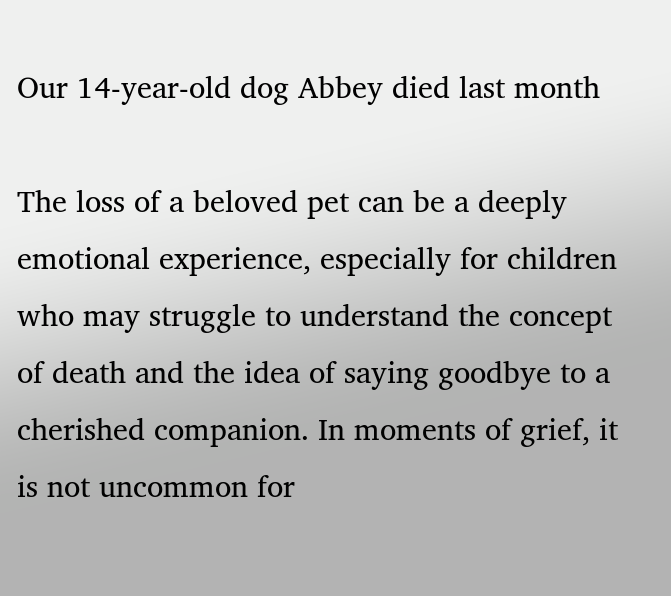Our 14-year-old dog Abbey died last month

The loss of a beloved pet can be a deeply emotional experience, especially for children who may struggle to understand the concept of death and the idea of saying goodbye to a cherished companion. In moments of grief, it is not uncommon for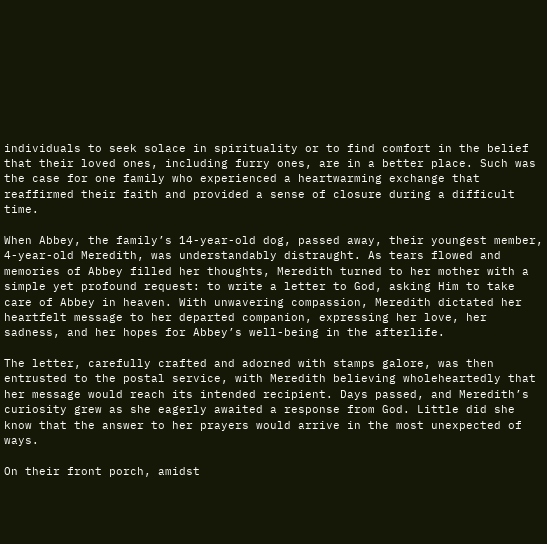individuals to seek solace in spirituality or to find comfort in the belief that their loved ones, including furry ones, are in a better place. Such was the case for one family who experienced a heartwarming exchange that reaffirmed their faith and provided a sense of closure during a difficult time.

When Abbey, the family’s 14-year-old dog, passed away, their youngest member, 4-year-old Meredith, was understandably distraught. As tears flowed and memories of Abbey filled her thoughts, Meredith turned to her mother with a simple yet profound request: to write a letter to God, asking Him to take care of Abbey in heaven. With unwavering compassion, Meredith dictated her heartfelt message to her departed companion, expressing her love, her sadness, and her hopes for Abbey’s well-being in the afterlife.

The letter, carefully crafted and adorned with stamps galore, was then entrusted to the postal service, with Meredith believing wholeheartedly that her message would reach its intended recipient. Days passed, and Meredith’s curiosity grew as she eagerly awaited a response from God. Little did she know that the answer to her prayers would arrive in the most unexpected of ways.

On their front porch, amidst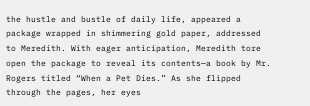the hustle and bustle of daily life, appeared a package wrapped in shimmering gold paper, addressed to Meredith. With eager anticipation, Meredith tore open the package to reveal its contents—a book by Mr. Rogers titled “When a Pet Dies.” As she flipped through the pages, her eyes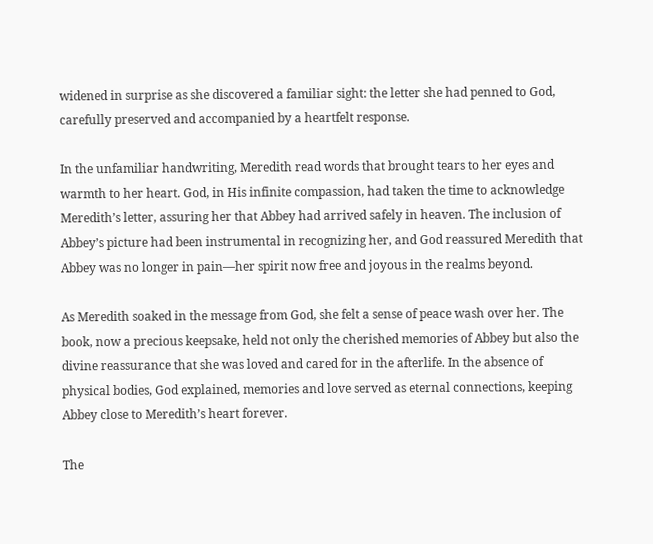widened in surprise as she discovered a familiar sight: the letter she had penned to God, carefully preserved and accompanied by a heartfelt response.

In the unfamiliar handwriting, Meredith read words that brought tears to her eyes and warmth to her heart. God, in His infinite compassion, had taken the time to acknowledge Meredith’s letter, assuring her that Abbey had arrived safely in heaven. The inclusion of Abbey’s picture had been instrumental in recognizing her, and God reassured Meredith that Abbey was no longer in pain—her spirit now free and joyous in the realms beyond.

As Meredith soaked in the message from God, she felt a sense of peace wash over her. The book, now a precious keepsake, held not only the cherished memories of Abbey but also the divine reassurance that she was loved and cared for in the afterlife. In the absence of physical bodies, God explained, memories and love served as eternal connections, keeping Abbey close to Meredith’s heart forever.

The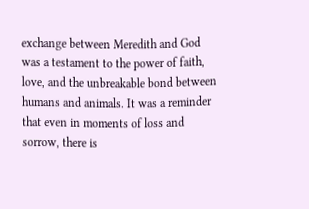exchange between Meredith and God was a testament to the power of faith, love, and the unbreakable bond between humans and animals. It was a reminder that even in moments of loss and sorrow, there is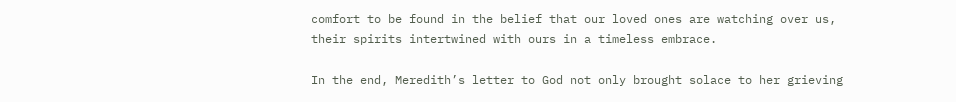comfort to be found in the belief that our loved ones are watching over us, their spirits intertwined with ours in a timeless embrace.

In the end, Meredith’s letter to God not only brought solace to her grieving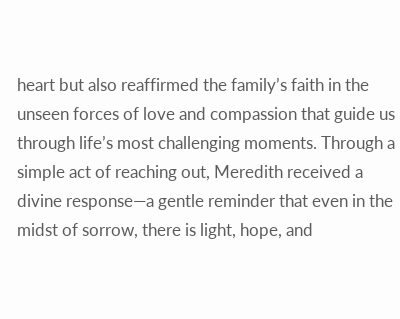heart but also reaffirmed the family’s faith in the unseen forces of love and compassion that guide us through life’s most challenging moments. Through a simple act of reaching out, Meredith received a divine response—a gentle reminder that even in the midst of sorrow, there is light, hope, and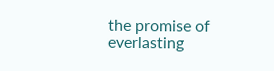the promise of everlasting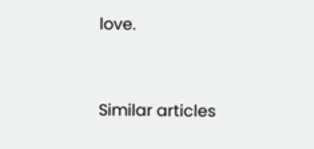love.


Similar articles